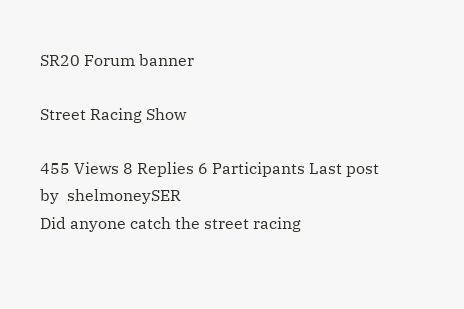SR20 Forum banner

Street Racing Show

455 Views 8 Replies 6 Participants Last post by  shelmoneySER
Did anyone catch the street racing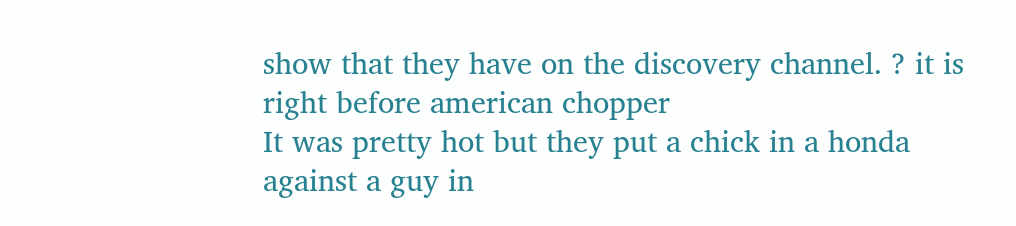show that they have on the discovery channel. ? it is right before american chopper
It was pretty hot but they put a chick in a honda against a guy in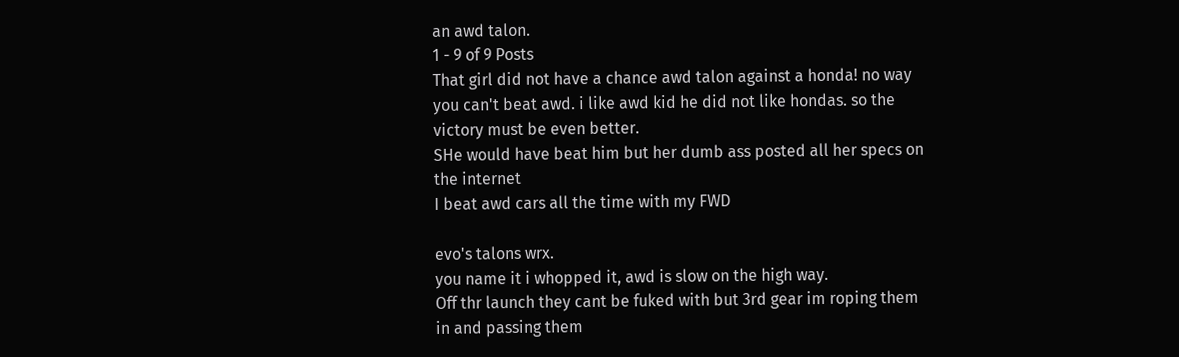an awd talon.
1 - 9 of 9 Posts
That girl did not have a chance awd talon against a honda! no way you can't beat awd. i like awd kid he did not like hondas. so the victory must be even better.
SHe would have beat him but her dumb ass posted all her specs on the internet
I beat awd cars all the time with my FWD

evo's talons wrx.
you name it i whopped it, awd is slow on the high way.
Off thr launch they cant be fuked with but 3rd gear im roping them in and passing them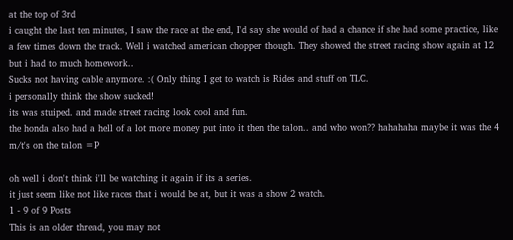at the top of 3rd
i caught the last ten minutes, I saw the race at the end, I'd say she would of had a chance if she had some practice, like a few times down the track. Well i watched american chopper though. They showed the street racing show again at 12 but i had to much homework..
Sucks not having cable anymore. :( Only thing I get to watch is Rides and stuff on TLC.
i personally think the show sucked!
its was stuiped. and made street racing look cool and fun.
the honda also had a hell of a lot more money put into it then the talon.. and who won?? hahahaha maybe it was the 4 m/t's on the talon =P

oh well i don't think i'll be watching it again if its a series.
it just seem like not like races that i would be at, but it was a show 2 watch.
1 - 9 of 9 Posts
This is an older thread, you may not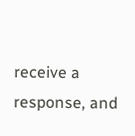receive a response, and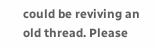could be reviving an old thread. Please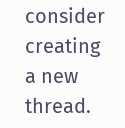consider creating a new thread.